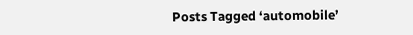Posts Tagged ‘automobile’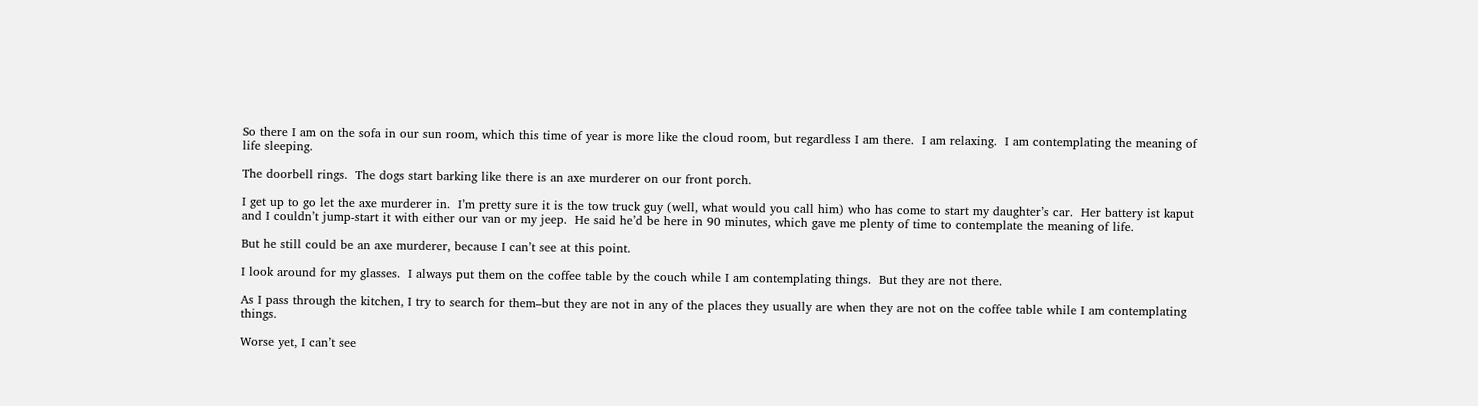So there I am on the sofa in our sun room, which this time of year is more like the cloud room, but regardless I am there.  I am relaxing.  I am contemplating the meaning of life sleeping.

The doorbell rings.  The dogs start barking like there is an axe murderer on our front porch.

I get up to go let the axe murderer in.  I’m pretty sure it is the tow truck guy (well, what would you call him) who has come to start my daughter’s car.  Her battery ist kaput and I couldn’t jump-start it with either our van or my jeep.  He said he’d be here in 90 minutes, which gave me plenty of time to contemplate the meaning of life.

But he still could be an axe murderer, because I can’t see at this point.

I look around for my glasses.  I always put them on the coffee table by the couch while I am contemplating things.  But they are not there.

As I pass through the kitchen, I try to search for them–but they are not in any of the places they usually are when they are not on the coffee table while I am contemplating things.

Worse yet, I can’t see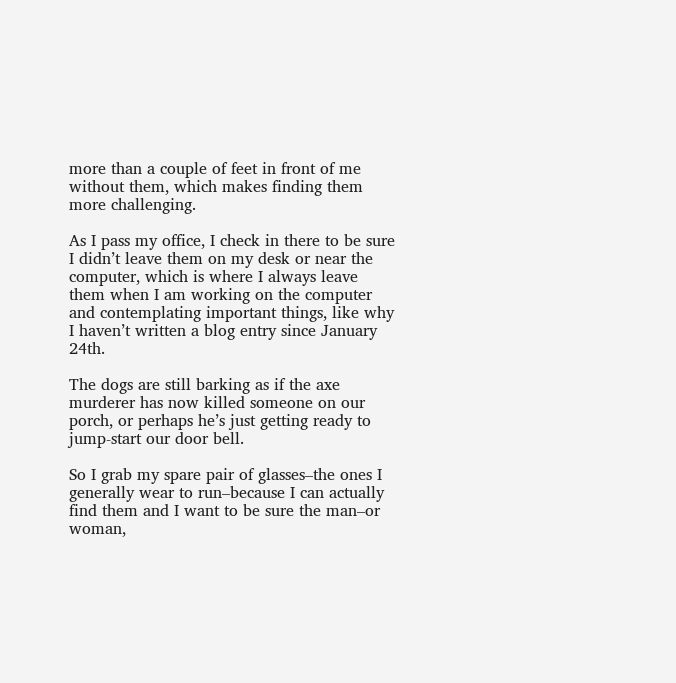more than a couple of feet in front of me without them, which makes finding them more challenging.

As I pass my office, I check in there to be sure I didn’t leave them on my desk or near the computer, which is where I always leave them when I am working on the computer and contemplating important things, like why I haven’t written a blog entry since January 24th.

The dogs are still barking as if the axe murderer has now killed someone on our porch, or perhaps he’s just getting ready to jump-start our door bell.

So I grab my spare pair of glasses–the ones I generally wear to run–because I can actually find them and I want to be sure the man–or woman,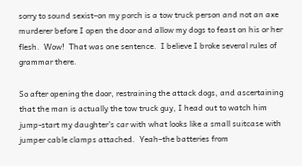sorry to sound sexist–on my porch is a tow truck person and not an axe murderer before I open the door and allow my dogs to feast on his or her flesh.  Wow!  That was one sentence.  I believe I broke several rules of grammar there.

So after opening the door, restraining the attack dogs, and ascertaining that the man is actually the tow truck guy, I head out to watch him jump-start my daughter’s car with what looks like a small suitcase with jumper cable clamps attached.  Yeah–the batteries from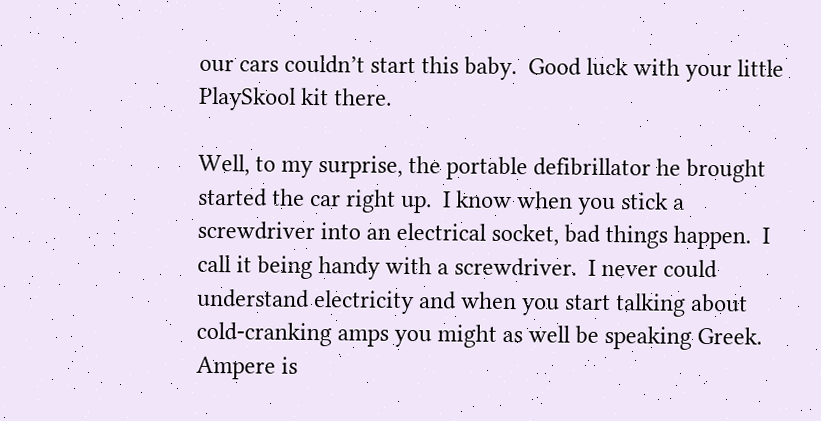our cars couldn’t start this baby.  Good luck with your little PlaySkool kit there.

Well, to my surprise, the portable defibrillator he brought started the car right up.  I know when you stick a screwdriver into an electrical socket, bad things happen.  I call it being handy with a screwdriver.  I never could understand electricity and when you start talking about cold-cranking amps you might as well be speaking Greek.  Ampere is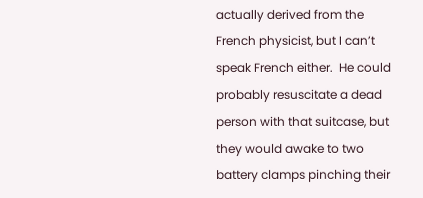actually derived from the French physicist, but I can’t speak French either.  He could probably resuscitate a dead person with that suitcase, but they would awake to two battery clamps pinching their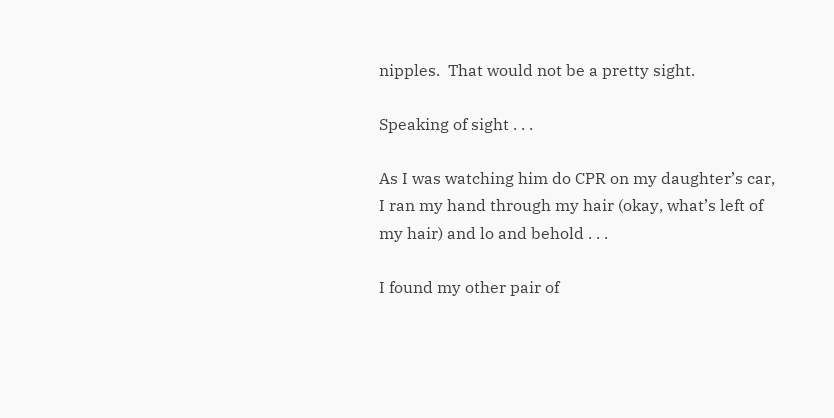nipples.  That would not be a pretty sight.

Speaking of sight . . .

As I was watching him do CPR on my daughter’s car, I ran my hand through my hair (okay, what’s left of my hair) and lo and behold . . .

I found my other pair of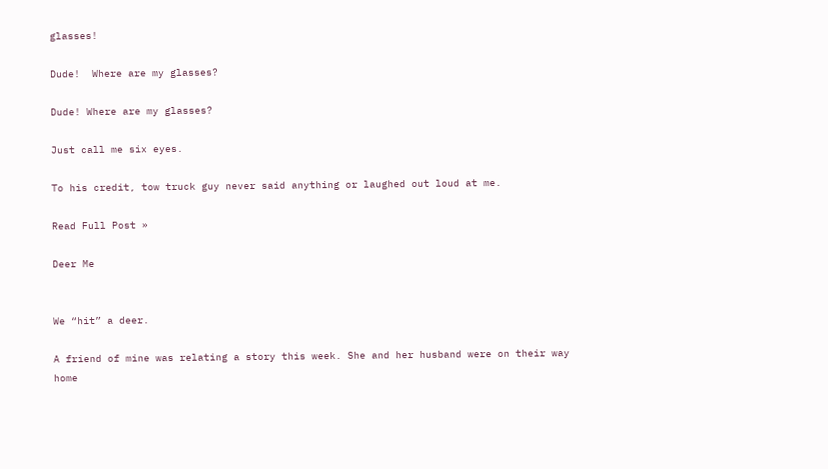glasses!

Dude!  Where are my glasses?

Dude! Where are my glasses?

Just call me six eyes.

To his credit, tow truck guy never said anything or laughed out loud at me.

Read Full Post »

Deer Me


We “hit” a deer.

A friend of mine was relating a story this week. She and her husband were on their way home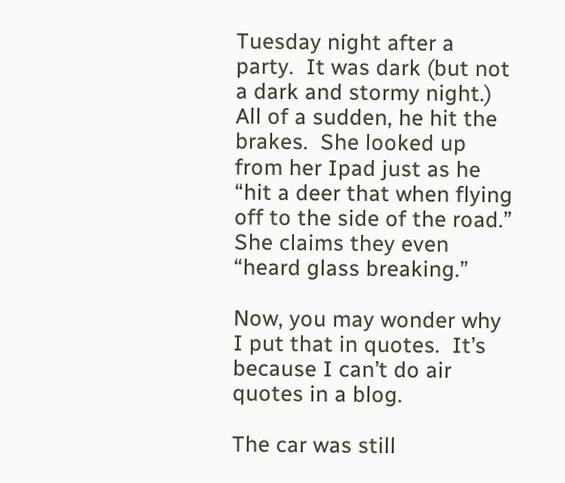Tuesday night after a party.  It was dark (but not a dark and stormy night.)  All of a sudden, he hit the brakes.  She looked up from her Ipad just as he “hit a deer that when flying off to the side of the road.”  She claims they even “heard glass breaking.”

Now, you may wonder why I put that in quotes.  It’s because I can’t do air quotes in a blog.

The car was still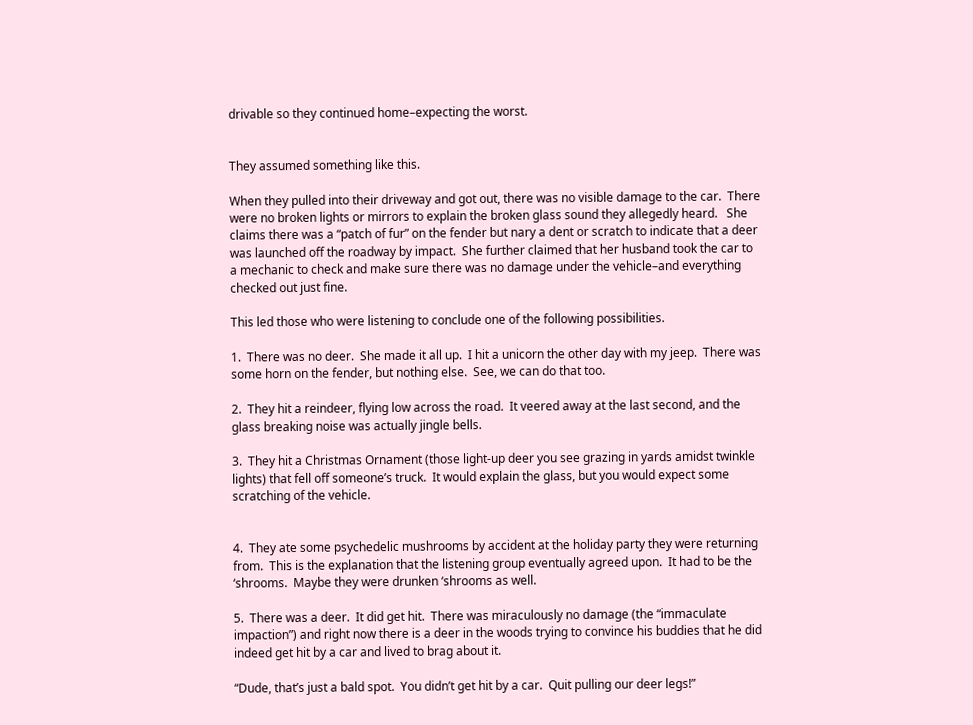drivable so they continued home–expecting the worst.


They assumed something like this.

When they pulled into their driveway and got out, there was no visible damage to the car.  There were no broken lights or mirrors to explain the broken glass sound they allegedly heard.   She claims there was a “patch of fur” on the fender but nary a dent or scratch to indicate that a deer was launched off the roadway by impact.  She further claimed that her husband took the car to a mechanic to check and make sure there was no damage under the vehicle–and everything checked out just fine.

This led those who were listening to conclude one of the following possibilities.

1.  There was no deer.  She made it all up.  I hit a unicorn the other day with my jeep.  There was some horn on the fender, but nothing else.  See, we can do that too.

2.  They hit a reindeer, flying low across the road.  It veered away at the last second, and the glass breaking noise was actually jingle bells.

3.  They hit a Christmas Ornament (those light-up deer you see grazing in yards amidst twinkle lights) that fell off someone’s truck.  It would explain the glass, but you would expect some scratching of the vehicle.


4.  They ate some psychedelic mushrooms by accident at the holiday party they were returning from.  This is the explanation that the listening group eventually agreed upon.  It had to be the ‘shrooms.  Maybe they were drunken ‘shrooms as well.

5.  There was a deer.  It did get hit.  There was miraculously no damage (the “immaculate impaction”) and right now there is a deer in the woods trying to convince his buddies that he did indeed get hit by a car and lived to brag about it.

“Dude, that’s just a bald spot.  You didn’t get hit by a car.  Quit pulling our deer legs!”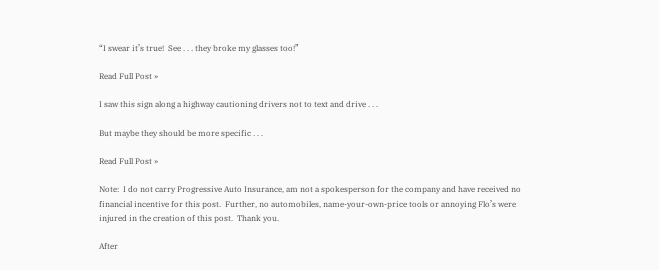“I swear it’s true!  See . . . they broke my glasses too!”

Read Full Post »

I saw this sign along a highway cautioning drivers not to text and drive . . .

But maybe they should be more specific . . .

Read Full Post »

Note:  I do not carry Progressive Auto Insurance, am not a spokesperson for the company and have received no financial incentive for this post.  Further, no automobiles, name-your-own-price tools or annoying Flo’s were injured in the creation of this post.  Thank you.

After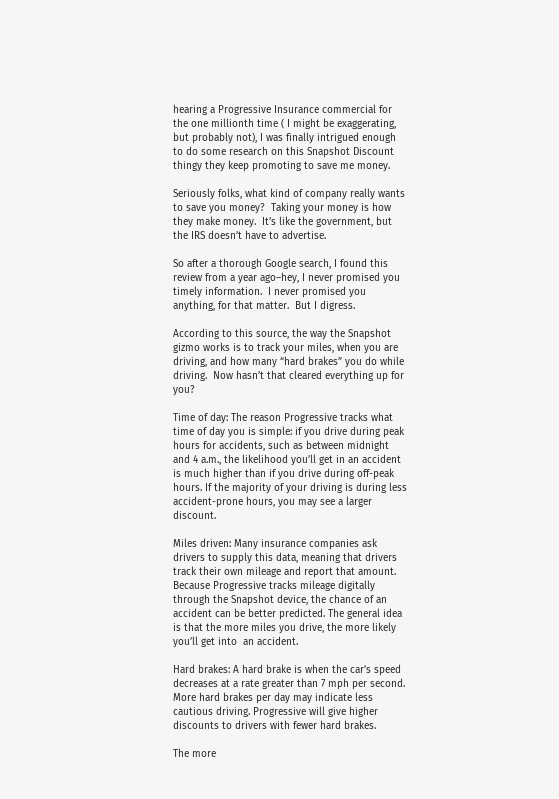hearing a Progressive Insurance commercial for the one millionth time ( I might be exaggerating, but probably not), I was finally intrigued enough to do some research on this Snapshot Discount thingy they keep promoting to save me money.

Seriously folks, what kind of company really wants to save you money?  Taking your money is how they make money.  It’s like the government, but the IRS doesn’t have to advertise.

So after a thorough Google search, I found this review from a year ago–hey, I never promised you timely information.  I never promised you anything, for that matter.  But I digress.

According to this source, the way the Snapshot gizmo works is to track your miles, when you are driving, and how many “hard brakes” you do while driving.  Now hasn’t that cleared everything up for you?

Time of day: The reason Progressive tracks what time of day you is simple: if you drive during peak hours for accidents, such as between midnight and 4 a.m., the likelihood you’ll get in an accident is much higher than if you drive during off-peak hours. If the majority of your driving is during less accident-prone hours, you may see a larger discount.

Miles driven: Many insurance companies ask drivers to supply this data, meaning that drivers track their own mileage and report that amount. Because Progressive tracks mileage digitally through the Snapshot device, the chance of an accident can be better predicted. The general idea is that the more miles you drive, the more likely you’ll get into  an accident.

Hard brakes: A hard brake is when the car’s speed decreases at a rate greater than 7 mph per second. More hard brakes per day may indicate less cautious driving. Progressive will give higher discounts to drivers with fewer hard brakes.

The more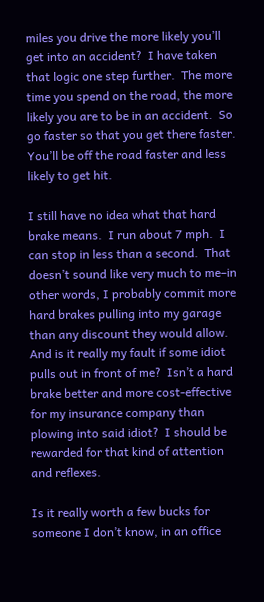miles you drive the more likely you’ll get into an accident?  I have taken that logic one step further.  The more time you spend on the road, the more likely you are to be in an accident.  So go faster so that you get there faster.  You’ll be off the road faster and less likely to get hit.

I still have no idea what that hard brake means.  I run about 7 mph.  I can stop in less than a second.  That doesn’t sound like very much to me–in other words, I probably commit more hard brakes pulling into my garage than any discount they would allow.  And is it really my fault if some idiot pulls out in front of me?  Isn’t a hard brake better and more cost-effective for my insurance company than plowing into said idiot?  I should be rewarded for that kind of attention and reflexes.

Is it really worth a few bucks for someone I don’t know, in an office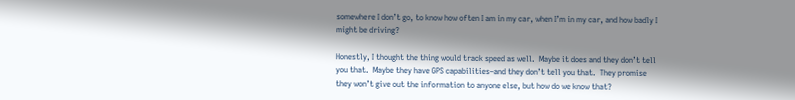somewhere I don’t go, to know how often I am in my car, when I’m in my car, and how badly I might be driving?

Honestly, I thought the thing would track speed as well.  Maybe it does and they don’t tell you that.  Maybe they have GPS capabilities–and they don’t tell you that.  They promise they won’t give out the information to anyone else, but how do we know that?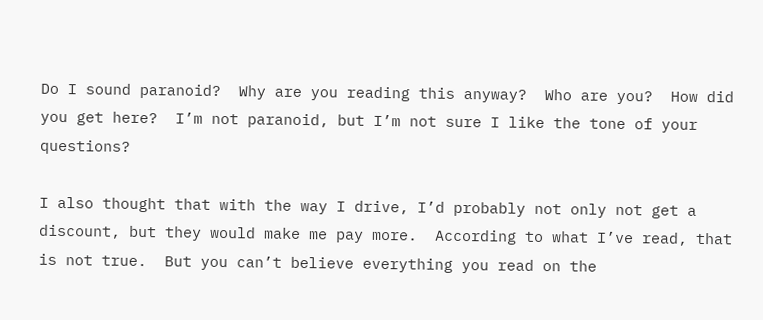Do I sound paranoid?  Why are you reading this anyway?  Who are you?  How did you get here?  I’m not paranoid, but I’m not sure I like the tone of your questions?

I also thought that with the way I drive, I’d probably not only not get a discount, but they would make me pay more.  According to what I’ve read, that is not true.  But you can’t believe everything you read on the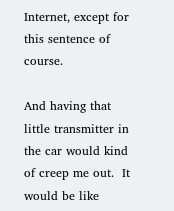Internet, except for this sentence of course.

And having that little transmitter in the car would kind of creep me out.  It would be like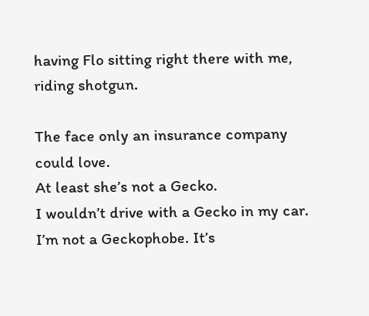having Flo sitting right there with me, riding shotgun.

The face only an insurance company could love.
At least she’s not a Gecko.
I wouldn’t drive with a Gecko in my car.
I’m not a Geckophobe. It’s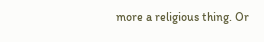more a religious thing. Or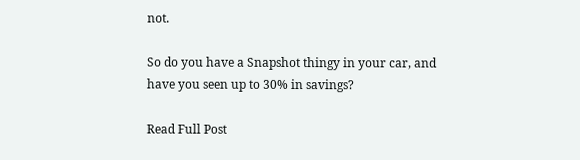not.

So do you have a Snapshot thingy in your car, and have you seen up to 30% in savings?

Read Full Post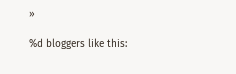»

%d bloggers like this: